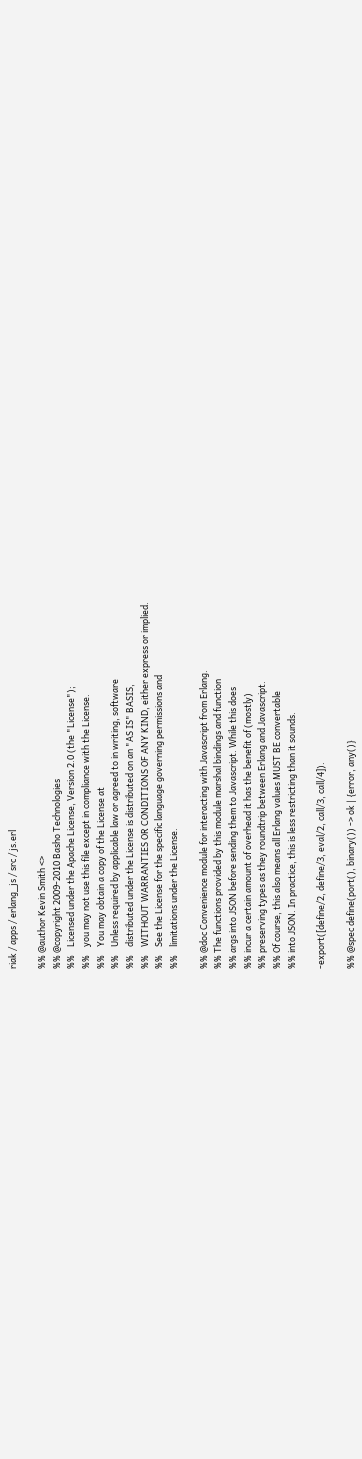riak / apps / erlang_js / src / js.erl

%% @author Kevin Smith <>
%% @copyright 2009-2010 Basho Technologies
%%    Licensed under the Apache License, Version 2.0 (the "License");
%%    you may not use this file except in compliance with the License.
%%    You may obtain a copy of the License at
%%    Unless required by applicable law or agreed to in writing, software
%%    distributed under the License is distributed on an "AS IS" BASIS,
%%    WITHOUT WARRANTIES OR CONDITIONS OF ANY KIND, either express or implied.
%%    See the License for the specific language governing permissions and
%%    limitations under the License.

%% @doc Convenience module for interacting with Javascript from Erlang.
%% The functions provided by this module marshal bindings and function
%% args into JSON before sending them to Javascript. While this does
%% incur a certain amount of overhead it has the benefit of (mostly)
%% preserving types as they roundtrip between Erlang and Javascript.
%% Of course, this also means all Erlang values MUST BE convertable
%% into JSON. In practice, this is less restricting than it sounds.

-export([define/2, define/3, eval/2, call/3, call/4]).

%% @spec define(port(), binary()) -> ok | {error, any()}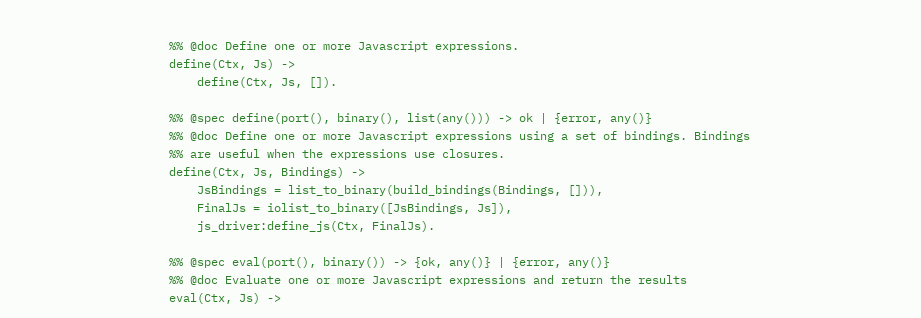%% @doc Define one or more Javascript expressions.
define(Ctx, Js) ->
    define(Ctx, Js, []).

%% @spec define(port(), binary(), list(any())) -> ok | {error, any()}
%% @doc Define one or more Javascript expressions using a set of bindings. Bindings
%% are useful when the expressions use closures.
define(Ctx, Js, Bindings) ->
    JsBindings = list_to_binary(build_bindings(Bindings, [])),
    FinalJs = iolist_to_binary([JsBindings, Js]),
    js_driver:define_js(Ctx, FinalJs).

%% @spec eval(port(), binary()) -> {ok, any()} | {error, any()}
%% @doc Evaluate one or more Javascript expressions and return the results
eval(Ctx, Js) ->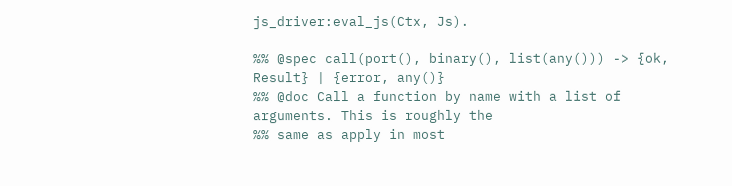js_driver:eval_js(Ctx, Js).

%% @spec call(port(), binary(), list(any())) -> {ok, Result} | {error, any()}
%% @doc Call a function by name with a list of arguments. This is roughly the
%% same as apply in most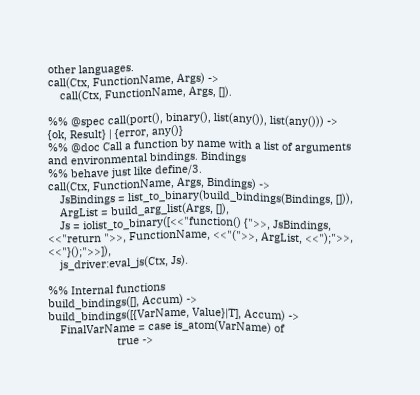other languages.
call(Ctx, FunctionName, Args) ->
    call(Ctx, FunctionName, Args, []).

%% @spec call(port(), binary(), list(any()), list(any())) -> {ok, Result} | {error, any()}
%% @doc Call a function by name with a list of arguments and environmental bindings. Bindings
%% behave just like define/3.
call(Ctx, FunctionName, Args, Bindings) ->
    JsBindings = list_to_binary(build_bindings(Bindings, [])),
    ArgList = build_arg_list(Args, []),
    Js = iolist_to_binary([<<"function() {">>, JsBindings, <<"return ">>, FunctionName, <<"(">>, ArgList, <<");">>, <<"}();">>]),
    js_driver:eval_js(Ctx, Js).

%% Internal functions
build_bindings([], Accum) ->
build_bindings([{VarName, Value}|T], Accum) ->
    FinalVarName = case is_atom(VarName) of
                       true ->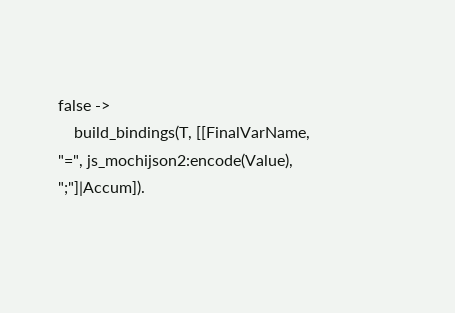false ->
    build_bindings(T, [[FinalVarName, "=", js_mochijson2:encode(Value), ";"]|Accum]).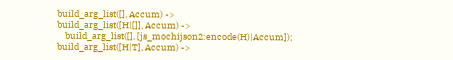build_arg_list([], Accum) ->
build_arg_list([H|[]], Accum) ->
    build_arg_list([], [js_mochijson2:encode(H)|Accum]);
build_arg_list([H|T], Accum) ->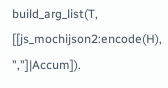build_arg_list(T, [[js_mochijson2:encode(H), ","]|Accum]).